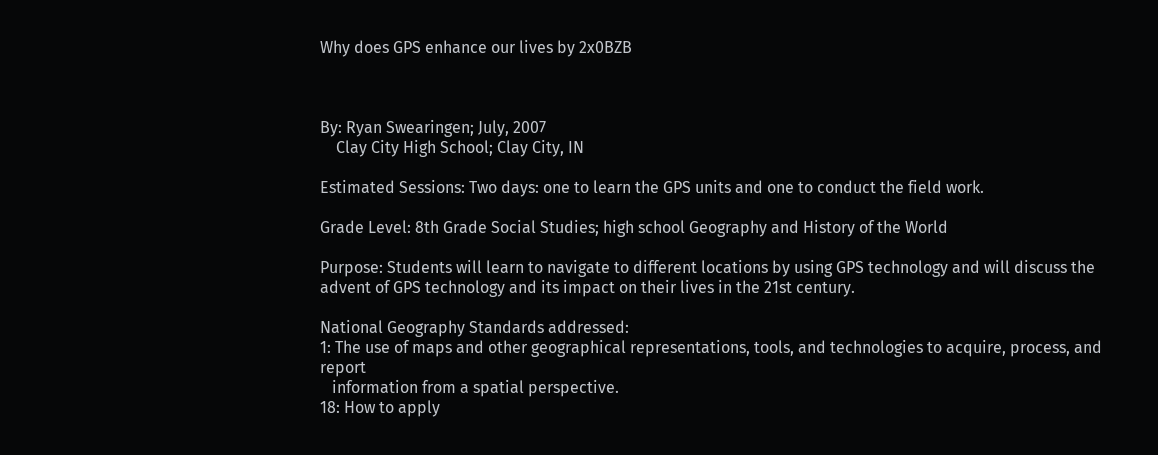Why does GPS enhance our lives by 2x0BZB



By: Ryan Swearingen; July, 2007
    Clay City High School; Clay City, IN

Estimated Sessions: Two days: one to learn the GPS units and one to conduct the field work.

Grade Level: 8th Grade Social Studies; high school Geography and History of the World

Purpose: Students will learn to navigate to different locations by using GPS technology and will discuss the
advent of GPS technology and its impact on their lives in the 21st century.

National Geography Standards addressed:
1: The use of maps and other geographical representations, tools, and technologies to acquire, process, and report
   information from a spatial perspective.
18: How to apply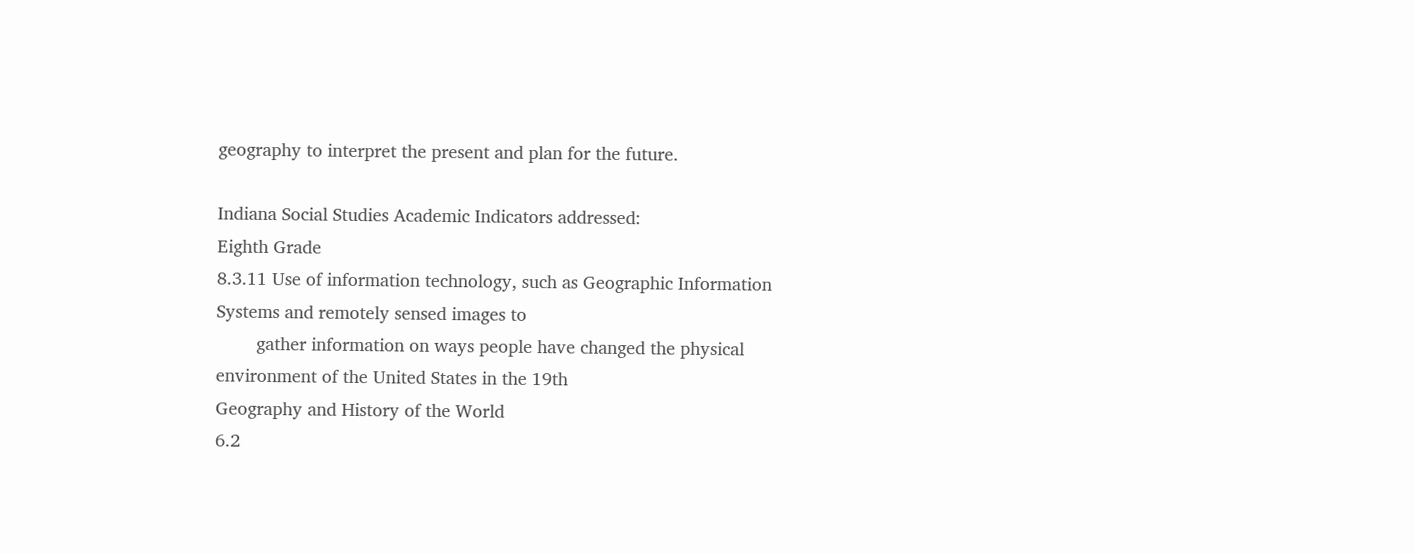geography to interpret the present and plan for the future.

Indiana Social Studies Academic Indicators addressed:
Eighth Grade
8.3.11 Use of information technology, such as Geographic Information Systems and remotely sensed images to
        gather information on ways people have changed the physical environment of the United States in the 19th
Geography and History of the World
6.2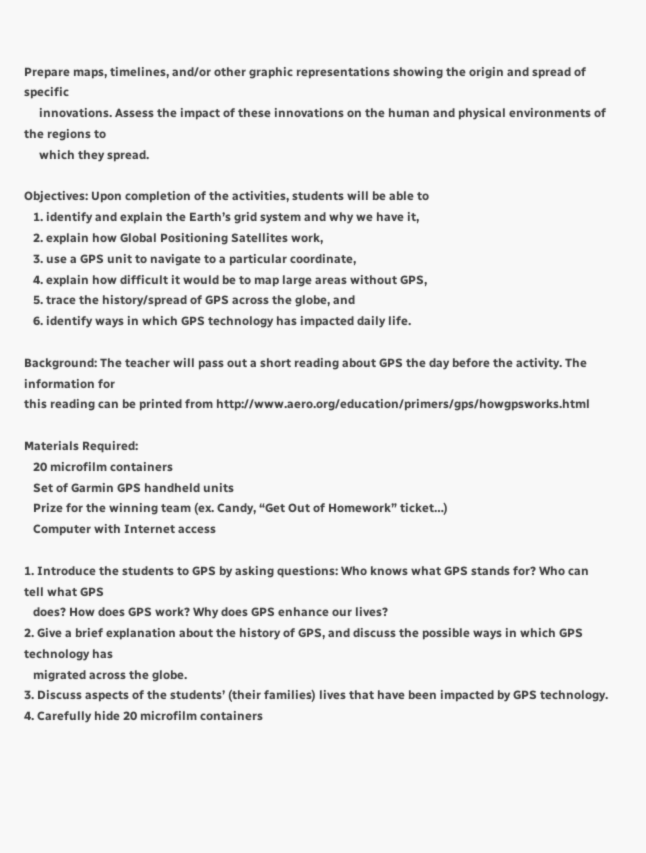Prepare maps, timelines, and/or other graphic representations showing the origin and spread of specific
     innovations. Assess the impact of these innovations on the human and physical environments of the regions to
     which they spread.

Objectives: Upon completion of the activities, students will be able to
   1. identify and explain the Earth’s grid system and why we have it,
   2. explain how Global Positioning Satellites work,
   3. use a GPS unit to navigate to a particular coordinate,
   4. explain how difficult it would be to map large areas without GPS,
   5. trace the history/spread of GPS across the globe, and
   6. identify ways in which GPS technology has impacted daily life.

Background: The teacher will pass out a short reading about GPS the day before the activity. The information for
this reading can be printed from http://www.aero.org/education/primers/gps/howgpsworks.html

Materials Required:
   20 microfilm containers
   Set of Garmin GPS handheld units
   Prize for the winning team (ex. Candy, “Get Out of Homework” ticket…)
   Computer with Internet access

1. Introduce the students to GPS by asking questions: Who knows what GPS stands for? Who can tell what GPS
   does? How does GPS work? Why does GPS enhance our lives?
2. Give a brief explanation about the history of GPS, and discuss the possible ways in which GPS technology has
   migrated across the globe.
3. Discuss aspects of the students’ (their families) lives that have been impacted by GPS technology.
4. Carefully hide 20 microfilm containers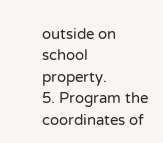outside on school property.
5. Program the coordinates of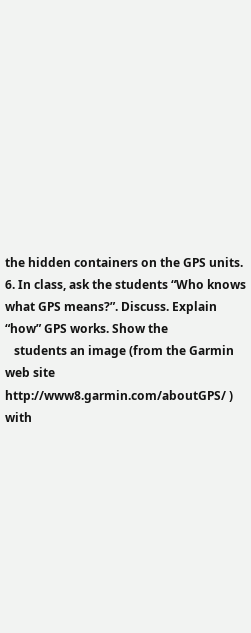the hidden containers on the GPS units.
6. In class, ask the students “Who knows what GPS means?”. Discuss. Explain “how” GPS works. Show the
   students an image (from the Garmin web site http://www8.garmin.com/aboutGPS/ ) with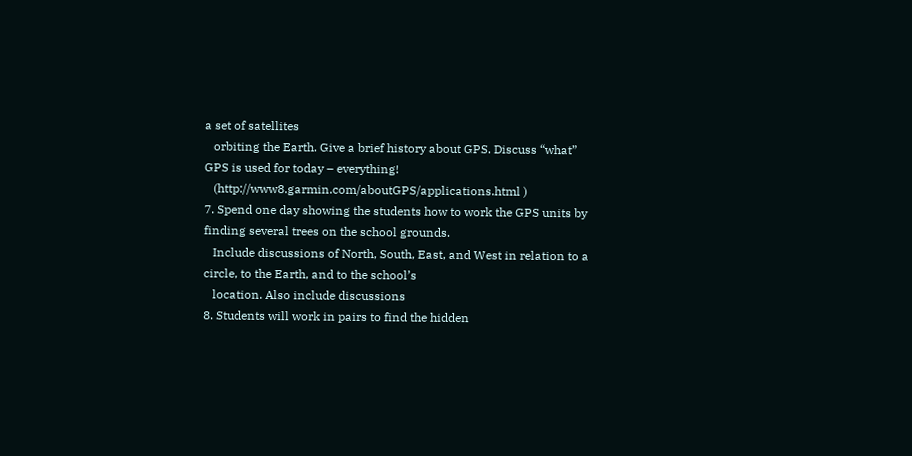a set of satellites
   orbiting the Earth. Give a brief history about GPS. Discuss “what” GPS is used for today – everything!
   (http://www8.garmin.com/aboutGPS/applications.html )
7. Spend one day showing the students how to work the GPS units by finding several trees on the school grounds.
   Include discussions of North, South, East, and West in relation to a circle, to the Earth, and to the school’s
   location. Also include discussions
8. Students will work in pairs to find the hidden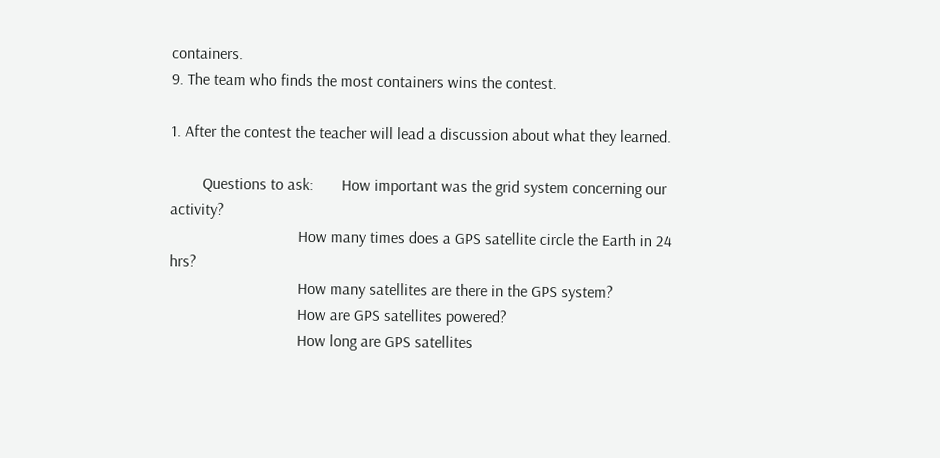containers.
9. The team who finds the most containers wins the contest.

1. After the contest the teacher will lead a discussion about what they learned.

        Questions to ask:       How important was the grid system concerning our activity?
                                How many times does a GPS satellite circle the Earth in 24 hrs?
                                How many satellites are there in the GPS system?
                                How are GPS satellites powered?
                                How long are GPS satellites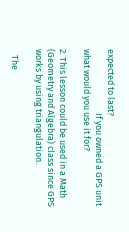expected to last?
                                If you owned a GPS unit what would you use it for?

2. This lesson could be used in a Math (Geometry and Algebra) class since GPS works by using triangulation.

   The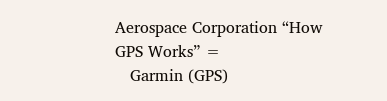Aerospace Corporation “How GPS Works” =
   Garmin (GPS)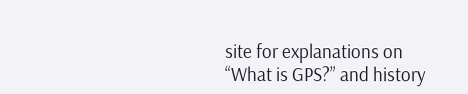site for explanations on “What is GPS?” and history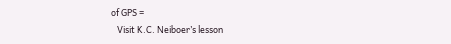of GPS =
   Visit K.C. Neiboer’s lesson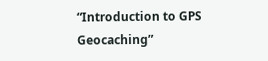“Introduction to GPS Geocaching”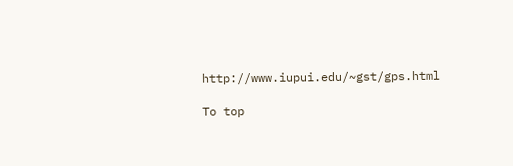http://www.iupui.edu/~gst/gps.html

To top